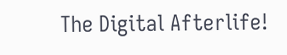The Digital Afterlife!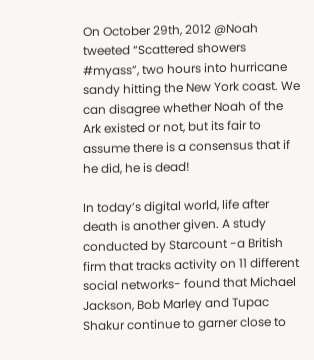On October 29th, 2012 @Noah tweeted “Scattered showers #myass”, two hours into hurricane sandy hitting the New York coast. We can disagree whether Noah of the Ark existed or not, but its fair to assume there is a consensus that if he did, he is dead!

In today’s digital world, life after death is another given. A study conducted by Starcount -a British firm that tracks activity on 11 different social networks- found that Michael Jackson, Bob Marley and Tupac Shakur continue to garner close to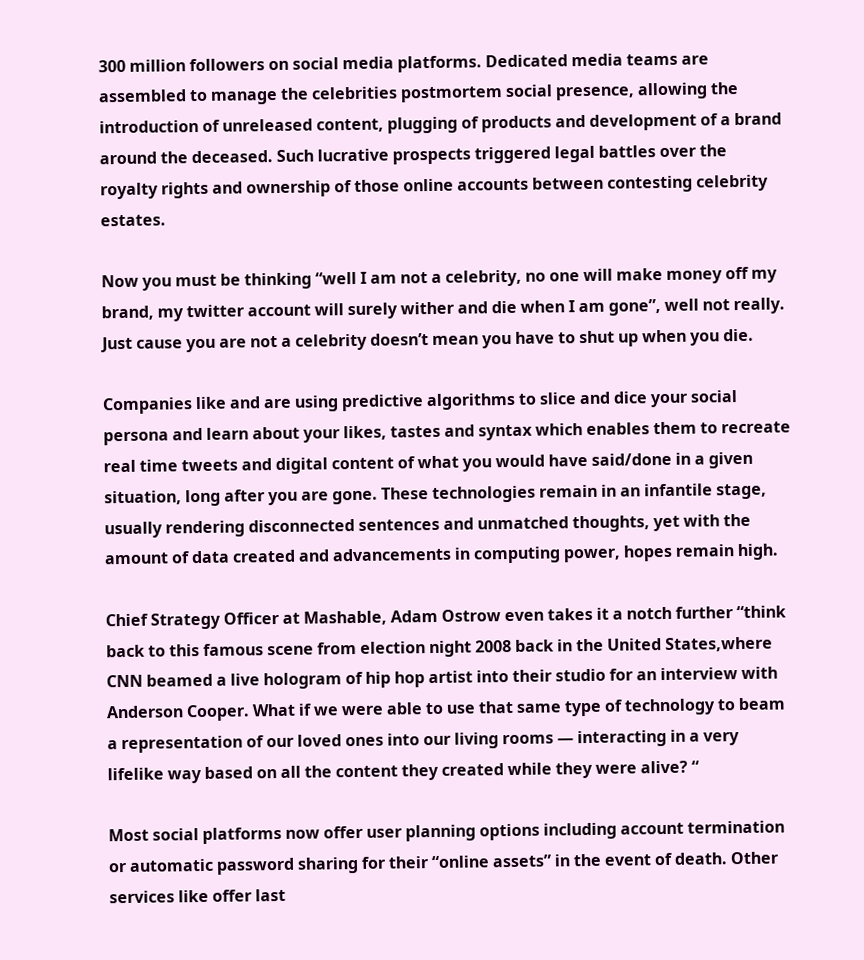300 million followers on social media platforms. Dedicated media teams are assembled to manage the celebrities postmortem social presence, allowing the introduction of unreleased content, plugging of products and development of a brand around the deceased. Such lucrative prospects triggered legal battles over the royalty rights and ownership of those online accounts between contesting celebrity estates.

Now you must be thinking “well I am not a celebrity, no one will make money off my brand, my twitter account will surely wither and die when I am gone”, well not really. Just cause you are not a celebrity doesn’t mean you have to shut up when you die.

Companies like and are using predictive algorithms to slice and dice your social persona and learn about your likes, tastes and syntax which enables them to recreate real time tweets and digital content of what you would have said/done in a given situation, long after you are gone. These technologies remain in an infantile stage, usually rendering disconnected sentences and unmatched thoughts, yet with the amount of data created and advancements in computing power, hopes remain high.

Chief Strategy Officer at Mashable, Adam Ostrow even takes it a notch further “think back to this famous scene from election night 2008 back in the United States,where CNN beamed a live hologram of hip hop artist into their studio for an interview with Anderson Cooper. What if we were able to use that same type of technology to beam a representation of our loved ones into our living rooms — interacting in a very lifelike way based on all the content they created while they were alive? “

Most social platforms now offer user planning options including account termination or automatic password sharing for their “online assets” in the event of death. Other services like offer last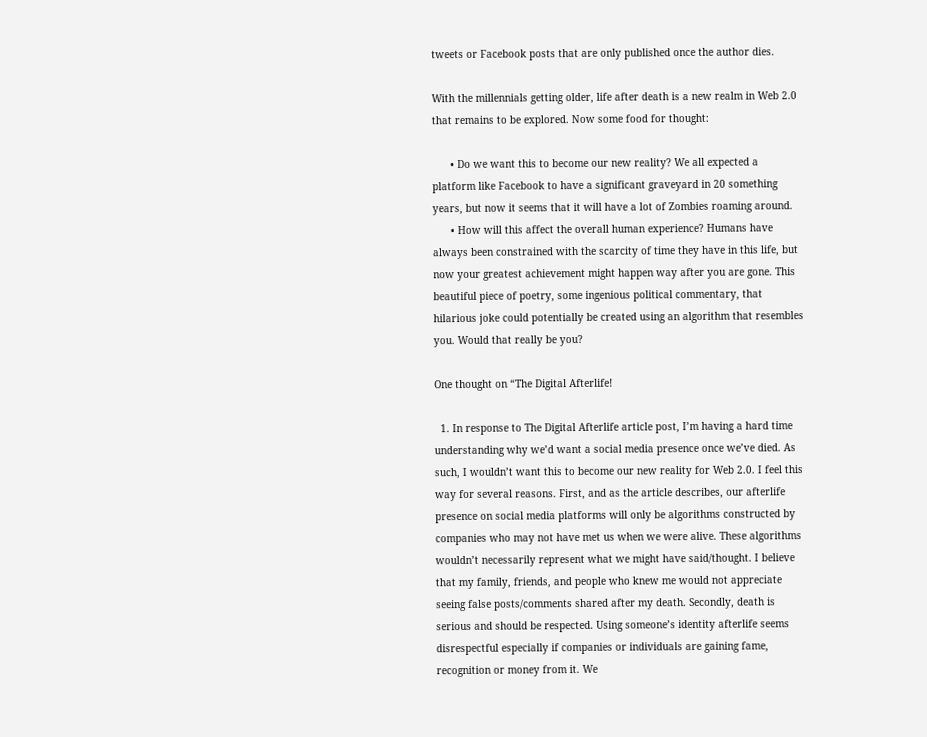tweets or Facebook posts that are only published once the author dies.

With the millennials getting older, life after death is a new realm in Web 2.0 that remains to be explored. Now some food for thought:

      • Do we want this to become our new reality? We all expected a platform like Facebook to have a significant graveyard in 20 something years, but now it seems that it will have a lot of Zombies roaming around.
      • How will this affect the overall human experience? Humans have always been constrained with the scarcity of time they have in this life, but now your greatest achievement might happen way after you are gone. This beautiful piece of poetry, some ingenious political commentary, that hilarious joke could potentially be created using an algorithm that resembles you. Would that really be you?

One thought on “The Digital Afterlife!

  1. In response to The Digital Afterlife article post, I’m having a hard time understanding why we’d want a social media presence once we’ve died. As such, I wouldn’t want this to become our new reality for Web 2.0. I feel this way for several reasons. First, and as the article describes, our afterlife presence on social media platforms will only be algorithms constructed by companies who may not have met us when we were alive. These algorithms wouldn’t necessarily represent what we might have said/thought. I believe that my family, friends, and people who knew me would not appreciate seeing false posts/comments shared after my death. Secondly, death is serious and should be respected. Using someone’s identity afterlife seems disrespectful especially if companies or individuals are gaining fame, recognition or money from it. We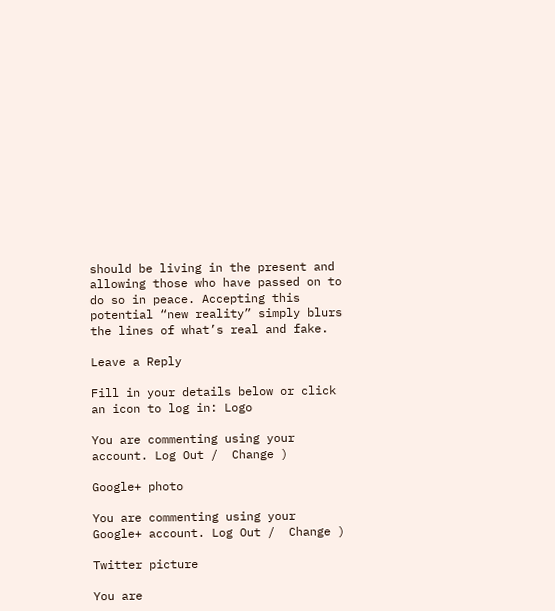should be living in the present and allowing those who have passed on to do so in peace. Accepting this potential “new reality” simply blurs the lines of what’s real and fake.

Leave a Reply

Fill in your details below or click an icon to log in: Logo

You are commenting using your account. Log Out /  Change )

Google+ photo

You are commenting using your Google+ account. Log Out /  Change )

Twitter picture

You are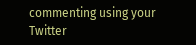commenting using your Twitter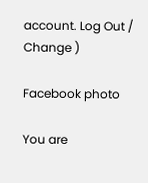account. Log Out /  Change )

Facebook photo

You are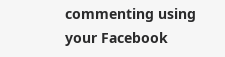commenting using your Facebook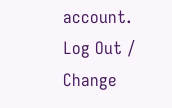account. Log Out /  Change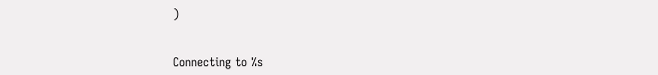)


Connecting to %s